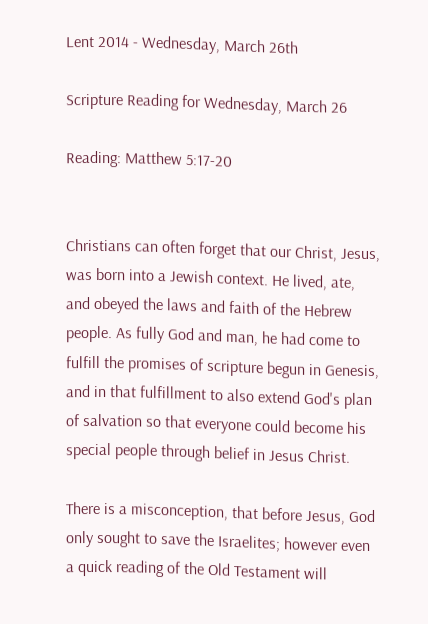Lent 2014 - Wednesday, March 26th

Scripture Reading for Wednesday, March 26

Reading: Matthew 5:17-20


Christians can often forget that our Christ, Jesus, was born into a Jewish context. He lived, ate, and obeyed the laws and faith of the Hebrew people. As fully God and man, he had come to fulfill the promises of scripture begun in Genesis, and in that fulfillment to also extend God's plan of salvation so that everyone could become his special people through belief in Jesus Christ.

There is a misconception, that before Jesus, God only sought to save the Israelites; however even a quick reading of the Old Testament will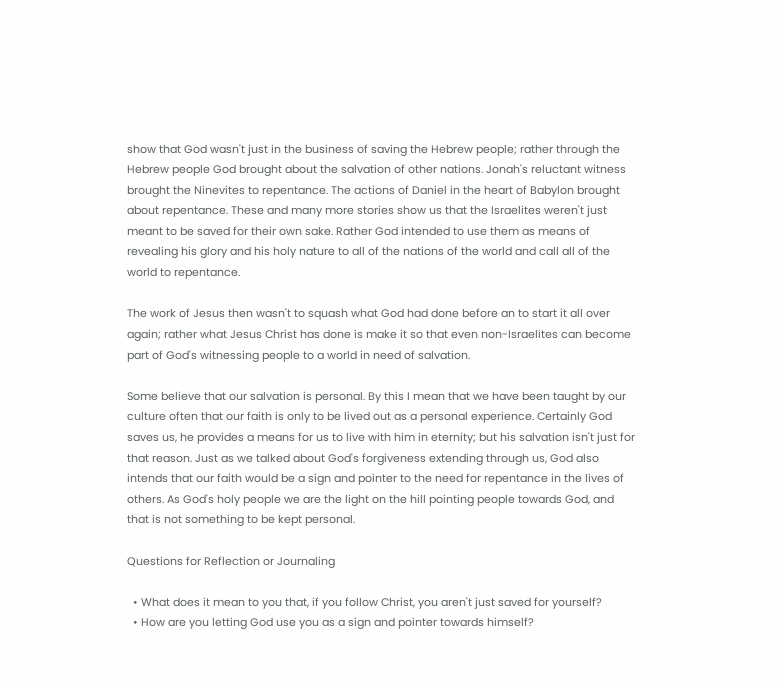show that God wasn't just in the business of saving the Hebrew people; rather through the Hebrew people God brought about the salvation of other nations. Jonah's reluctant witness brought the Ninevites to repentance. The actions of Daniel in the heart of Babylon brought about repentance. These and many more stories show us that the Israelites weren't just meant to be saved for their own sake. Rather God intended to use them as means of revealing his glory and his holy nature to all of the nations of the world and call all of the world to repentance.

The work of Jesus then wasn't to squash what God had done before an to start it all over again; rather what Jesus Christ has done is make it so that even non-Israelites can become part of God's witnessing people to a world in need of salvation.

Some believe that our salvation is personal. By this I mean that we have been taught by our culture often that our faith is only to be lived out as a personal experience. Certainly God saves us, he provides a means for us to live with him in eternity; but his salvation isn't just for that reason. Just as we talked about God's forgiveness extending through us, God also intends that our faith would be a sign and pointer to the need for repentance in the lives of others. As God's holy people we are the light on the hill pointing people towards God, and that is not something to be kept personal.

Questions for Reflection or Journaling

  • What does it mean to you that, if you follow Christ, you aren't just saved for yourself?
  • How are you letting God use you as a sign and pointer towards himself?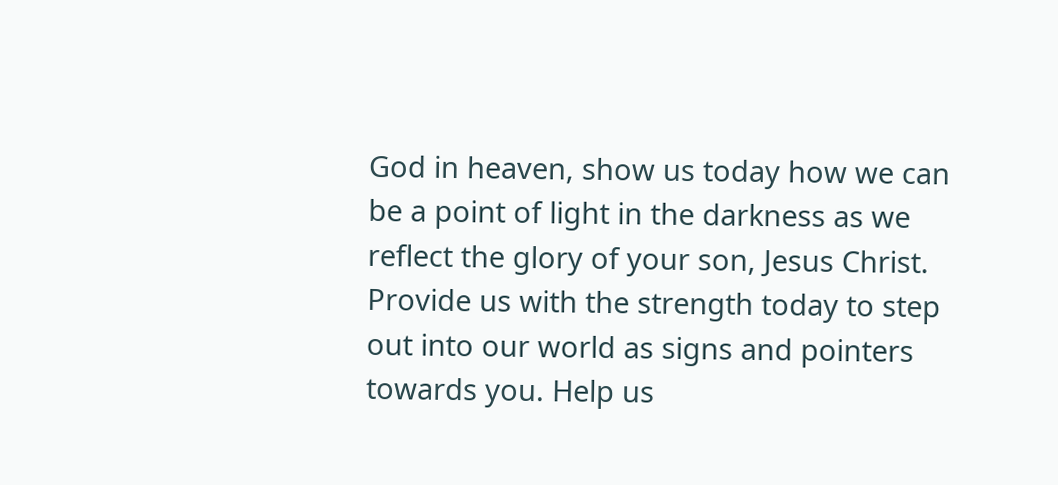God in heaven, show us today how we can be a point of light in the darkness as we reflect the glory of your son, Jesus Christ. Provide us with the strength today to step out into our world as signs and pointers towards you. Help us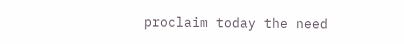proclaim today the need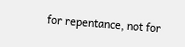for repentance, not for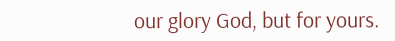our glory God, but for yours.